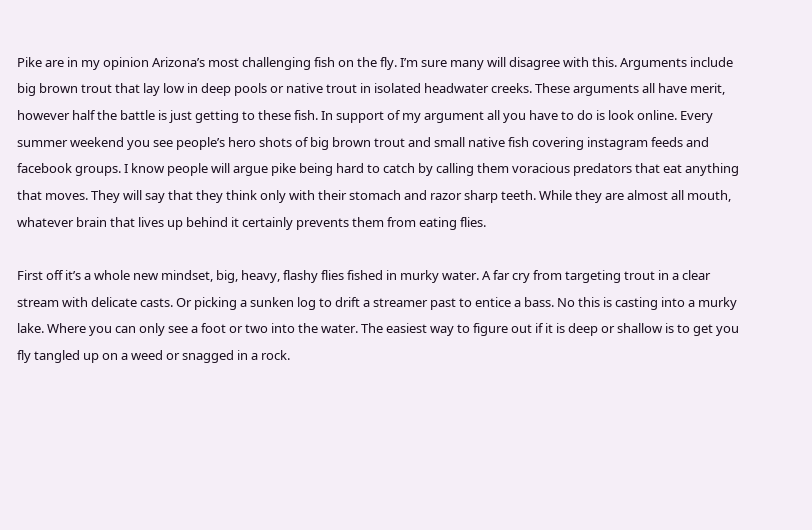Pike are in my opinion Arizona’s most challenging fish on the fly. I’m sure many will disagree with this. Arguments include big brown trout that lay low in deep pools or native trout in isolated headwater creeks. These arguments all have merit, however half the battle is just getting to these fish. In support of my argument all you have to do is look online. Every summer weekend you see people’s hero shots of big brown trout and small native fish covering instagram feeds and facebook groups. I know people will argue pike being hard to catch by calling them voracious predators that eat anything that moves. They will say that they think only with their stomach and razor sharp teeth. While they are almost all mouth, whatever brain that lives up behind it certainly prevents them from eating flies.

First off it’s a whole new mindset, big, heavy, flashy flies fished in murky water. A far cry from targeting trout in a clear stream with delicate casts. Or picking a sunken log to drift a streamer past to entice a bass. No this is casting into a murky lake. Where you can only see a foot or two into the water. The easiest way to figure out if it is deep or shallow is to get you fly tangled up on a weed or snagged in a rock.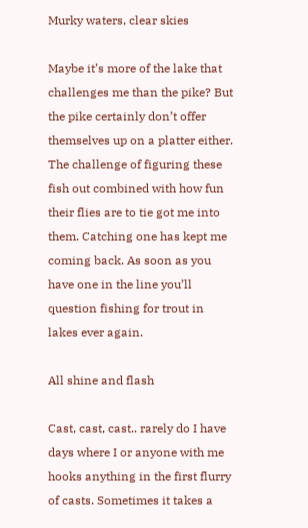Murky waters, clear skies

Maybe it’s more of the lake that challenges me than the pike? But the pike certainly don’t offer themselves up on a platter either. The challenge of figuring these fish out combined with how fun their flies are to tie got me into them. Catching one has kept me coming back. As soon as you have one in the line you’ll question fishing for trout in lakes ever again.

All shine and flash

Cast, cast, cast.. rarely do I have days where I or anyone with me hooks anything in the first flurry of casts. Sometimes it takes a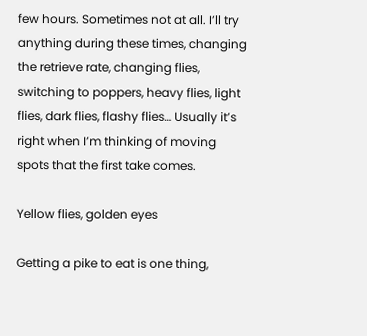few hours. Sometimes not at all. I’ll try anything during these times, changing the retrieve rate, changing flies, switching to poppers, heavy flies, light flies, dark flies, flashy flies… Usually it’s right when I’m thinking of moving spots that the first take comes.

Yellow flies, golden eyes

Getting a pike to eat is one thing,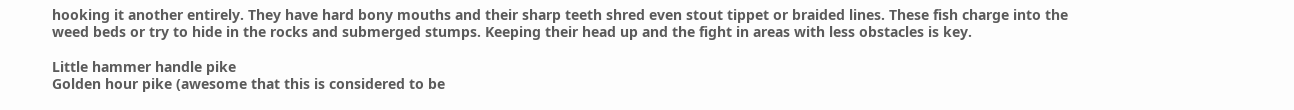hooking it another entirely. They have hard bony mouths and their sharp teeth shred even stout tippet or braided lines. These fish charge into the weed beds or try to hide in the rocks and submerged stumps. Keeping their head up and the fight in areas with less obstacles is key.

Little hammer handle pike
Golden hour pike (awesome that this is considered to be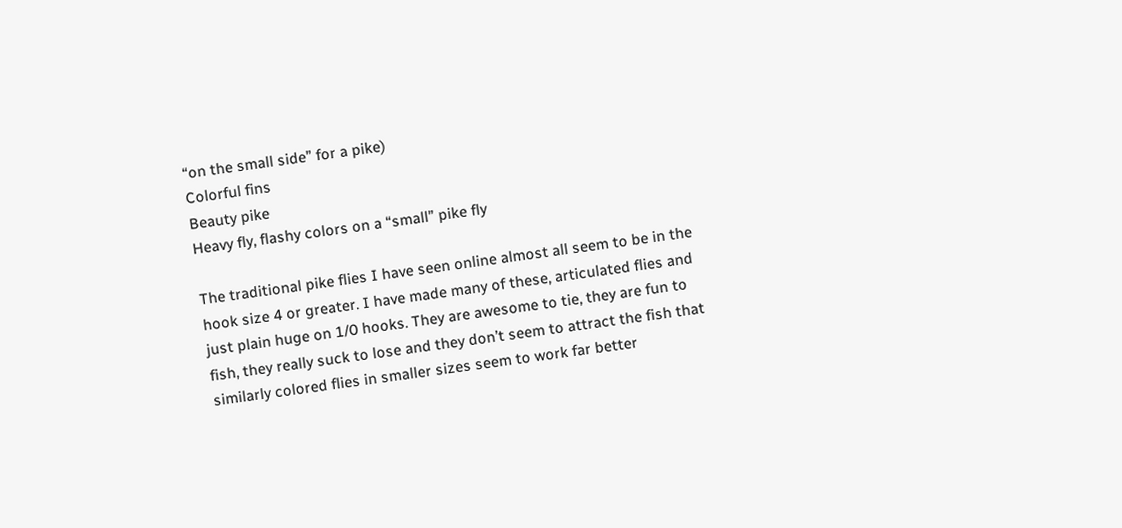“on the small side” for a pike)
Colorful fins
Beauty pike
Heavy fly, flashy colors on a “small” pike fly

The traditional pike flies I have seen online almost all seem to be in the hook size 4 or greater. I have made many of these, articulated flies and just plain huge on 1/0 hooks. They are awesome to tie, they are fun to fish, they really suck to lose and they don’t seem to attract the fish that similarly colored flies in smaller sizes seem to work far better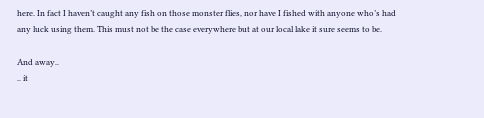here. In fact I haven’t caught any fish on those monster flies, nor have I fished with anyone who’s had any luck using them. This must not be the case everywhere but at our local lake it sure seems to be.

And away..
.. it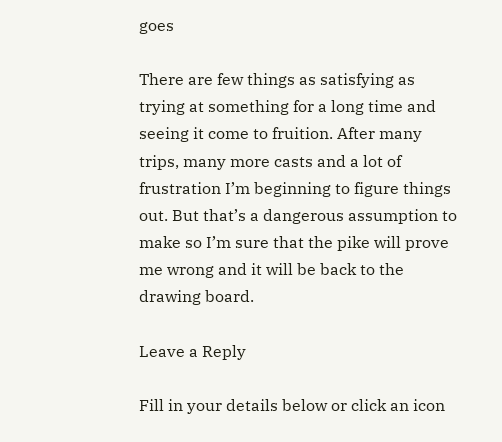goes

There are few things as satisfying as trying at something for a long time and seeing it come to fruition. After many trips, many more casts and a lot of frustration I’m beginning to figure things out. But that’s a dangerous assumption to make so I’m sure that the pike will prove me wrong and it will be back to the drawing board.

Leave a Reply

Fill in your details below or click an icon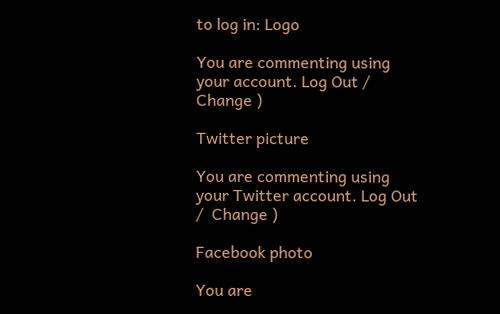to log in: Logo

You are commenting using your account. Log Out /  Change )

Twitter picture

You are commenting using your Twitter account. Log Out /  Change )

Facebook photo

You are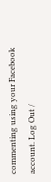commenting using your Facebook account. Log Out /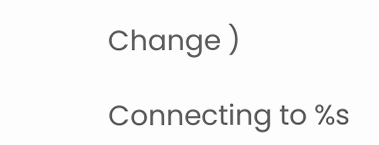Change )

Connecting to %s